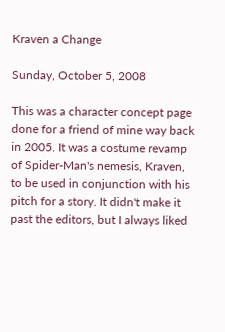Kraven a Change

Sunday, October 5, 2008

This was a character concept page done for a friend of mine way back in 2005. It was a costume revamp of Spider-Man's nemesis, Kraven, to be used in conjunction with his pitch for a story. It didn't make it past the editors, but I always liked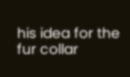his idea for the fur collar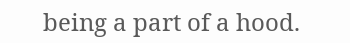being a part of a hood.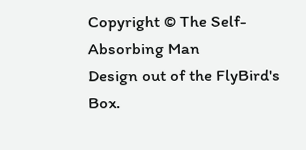Copyright © The Self-Absorbing Man
Design out of the FlyBird's Box.